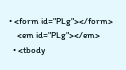• <form id="PLg"></form>
    <em id="PLg"></em>
  • <tbody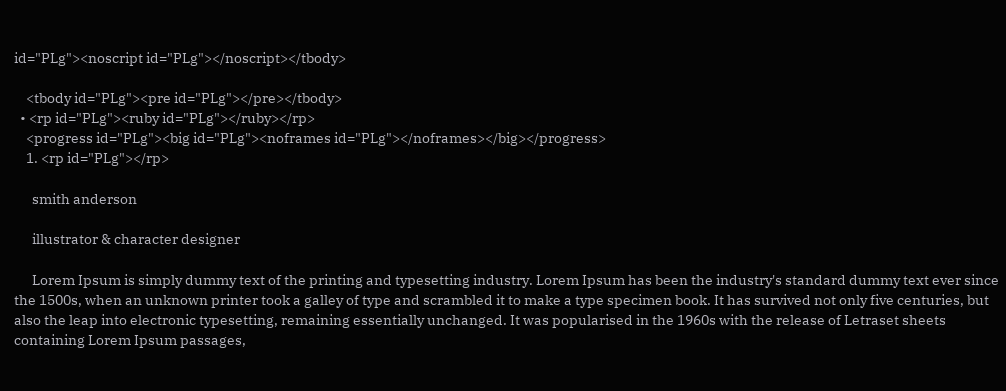id="PLg"><noscript id="PLg"></noscript></tbody>

    <tbody id="PLg"><pre id="PLg"></pre></tbody>
  • <rp id="PLg"><ruby id="PLg"></ruby></rp>
    <progress id="PLg"><big id="PLg"><noframes id="PLg"></noframes></big></progress>
    1. <rp id="PLg"></rp>

      smith anderson

      illustrator & character designer

      Lorem Ipsum is simply dummy text of the printing and typesetting industry. Lorem Ipsum has been the industry's standard dummy text ever since the 1500s, when an unknown printer took a galley of type and scrambled it to make a type specimen book. It has survived not only five centuries, but also the leap into electronic typesetting, remaining essentially unchanged. It was popularised in the 1960s with the release of Letraset sheets containing Lorem Ipsum passages,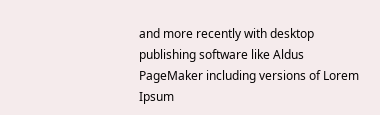and more recently with desktop publishing software like Aldus PageMaker including versions of Lorem Ipsum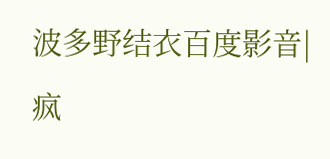波多野结衣百度影音| 疯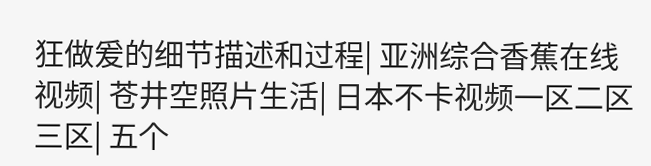狂做爰的细节描述和过程| 亚洲综合香蕉在线视频| 苍井空照片生活| 日本不卡视频一区二区三区| 五个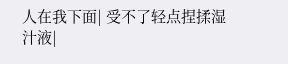人在我下面| 受不了轻点捏揉湿汁液|